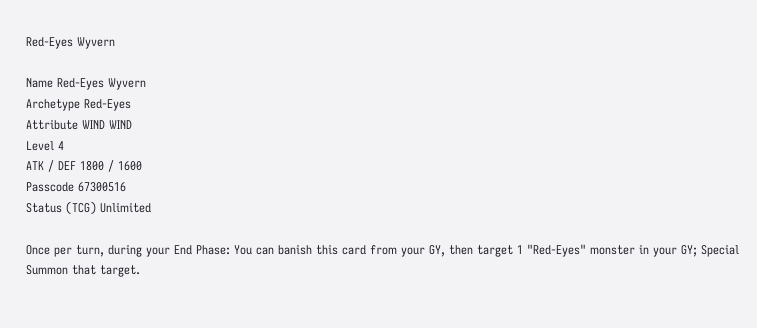Red-Eyes Wyvern

Name Red-Eyes Wyvern
Archetype Red-Eyes
Attribute WIND WIND
Level 4
ATK / DEF 1800 / 1600
Passcode 67300516
Status (TCG) Unlimited

Once per turn, during your End Phase: You can banish this card from your GY, then target 1 "Red-Eyes" monster in your GY; Special Summon that target.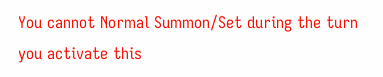You cannot Normal Summon/Set during the turn you activate this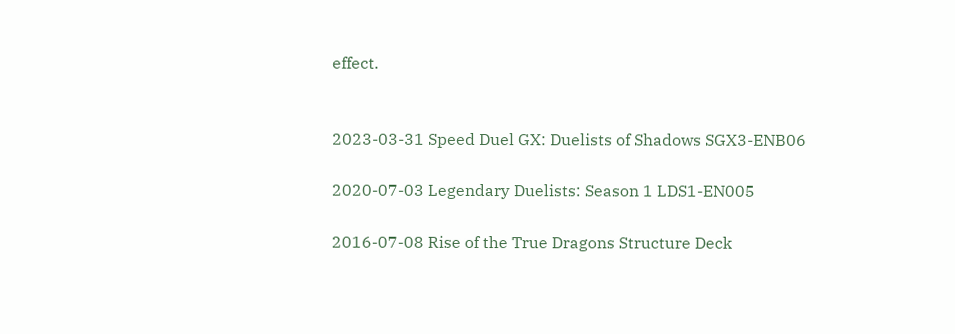effect.


2023-03-31 Speed Duel GX: Duelists of Shadows SGX3-ENB06

2020-07-03 Legendary Duelists: Season 1 LDS1-EN005

2016-07-08 Rise of the True Dragons Structure Deck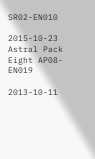SR02-EN010

2015-10-23 Astral Pack Eight AP08-EN019

2013-10-11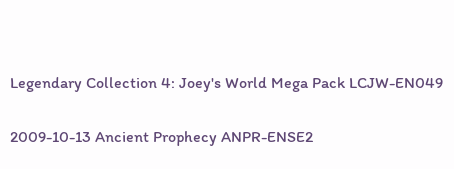Legendary Collection 4: Joey's World Mega Pack LCJW-EN049

2009-10-13 Ancient Prophecy ANPR-ENSE2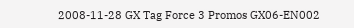2008-11-28 GX Tag Force 3 Promos GX06-EN002